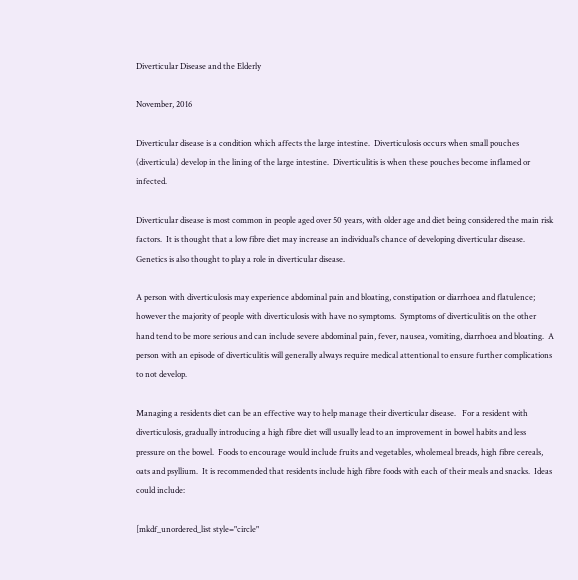Diverticular Disease and the Elderly

November, 2016

Diverticular disease is a condition which affects the large intestine.  Diverticulosis occurs when small pouches (diverticula) develop in the lining of the large intestine.  Diverticulitis is when these pouches become inflamed or infected.

Diverticular disease is most common in people aged over 50 years, with older age and diet being considered the main risk factors.  It is thought that a low fibre diet may increase an individual’s chance of developing diverticular disease.  Genetics is also thought to play a role in diverticular disease.

A person with diverticulosis may experience abdominal pain and bloating, constipation or diarrhoea and flatulence; however the majority of people with diverticulosis with have no symptoms.  Symptoms of diverticulitis on the other hand tend to be more serious and can include severe abdominal pain, fever, nausea, vomiting, diarrhoea and bloating.  A person with an episode of diverticulitis will generally always require medical attentional to ensure further complications to not develop.

Managing a residents diet can be an effective way to help manage their diverticular disease.   For a resident with diverticulosis, gradually introducing a high fibre diet will usually lead to an improvement in bowel habits and less pressure on the bowel.  Foods to encourage would include fruits and vegetables, wholemeal breads, high fibre cereals, oats and psyllium.  It is recommended that residents include high fibre foods with each of their meals and snacks.  Ideas could include:

[mkdf_unordered_list style="circle"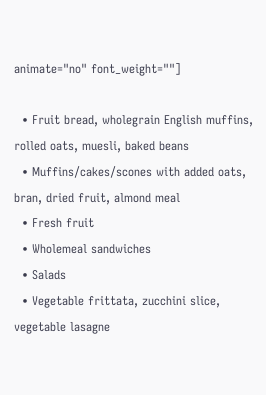animate="no" font_weight=""]

  • Fruit bread, wholegrain English muffins, rolled oats, muesli, baked beans
  • Muffins/cakes/scones with added oats, bran, dried fruit, almond meal
  • Fresh fruit
  • Wholemeal sandwiches
  • Salads
  • Vegetable frittata, zucchini slice, vegetable lasagne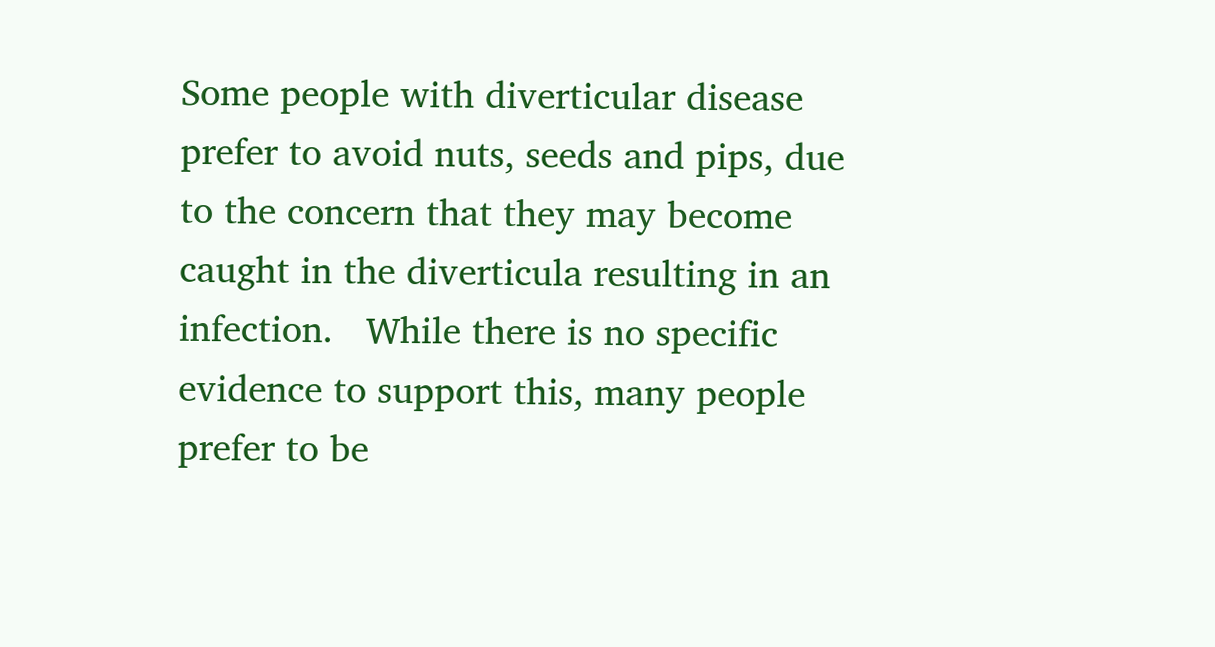Some people with diverticular disease prefer to avoid nuts, seeds and pips, due to the concern that they may become caught in the diverticula resulting in an infection.   While there is no specific evidence to support this, many people prefer to be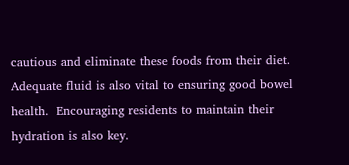cautious and eliminate these foods from their diet.  Adequate fluid is also vital to ensuring good bowel health.  Encouraging residents to maintain their hydration is also key.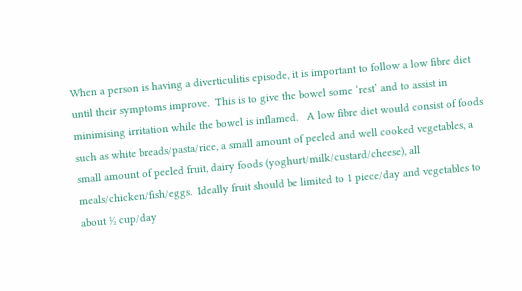When a person is having a diverticulitis episode, it is important to follow a low fibre diet until their symptoms improve.  This is to give the bowel some ‘rest’ and to assist in minimising irritation while the bowel is inflamed.   A low fibre diet would consist of foods such as white breads/pasta/rice, a small amount of peeled and well cooked vegetables, a small amount of peeled fruit, dairy foods (yoghurt/milk/custard/cheese), all meals/chicken/fish/eggs.  Ideally fruit should be limited to 1 piece/day and vegetables to about ½ cup/day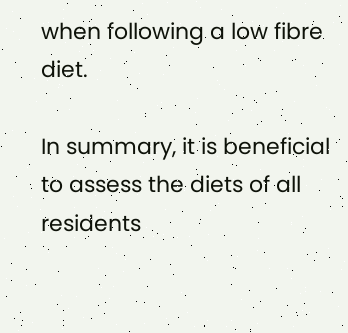when following a low fibre diet.

In summary, it is beneficial to assess the diets of all residents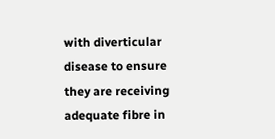with diverticular disease to ensure they are receiving adequate fibre in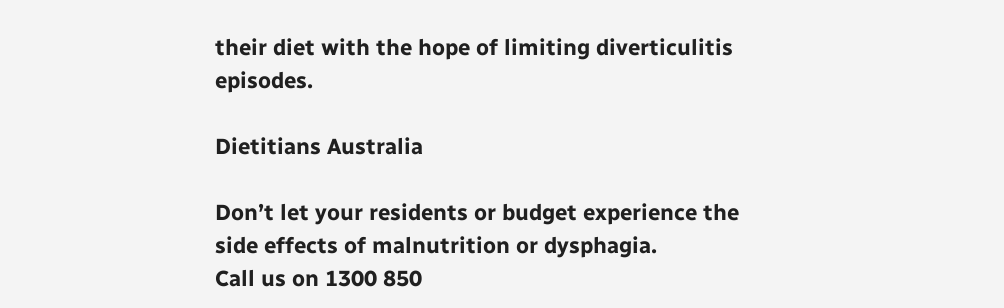their diet with the hope of limiting diverticulitis episodes.

Dietitians Australia

Don’t let your residents or budget experience the side effects of malnutrition or dysphagia.
Call us on 1300 850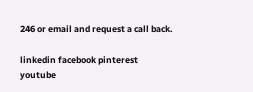246 or email and request a call back.

linkedin facebook pinterest youtube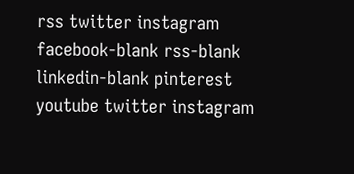rss twitter instagram facebook-blank rss-blank linkedin-blank pinterest youtube twitter instagram